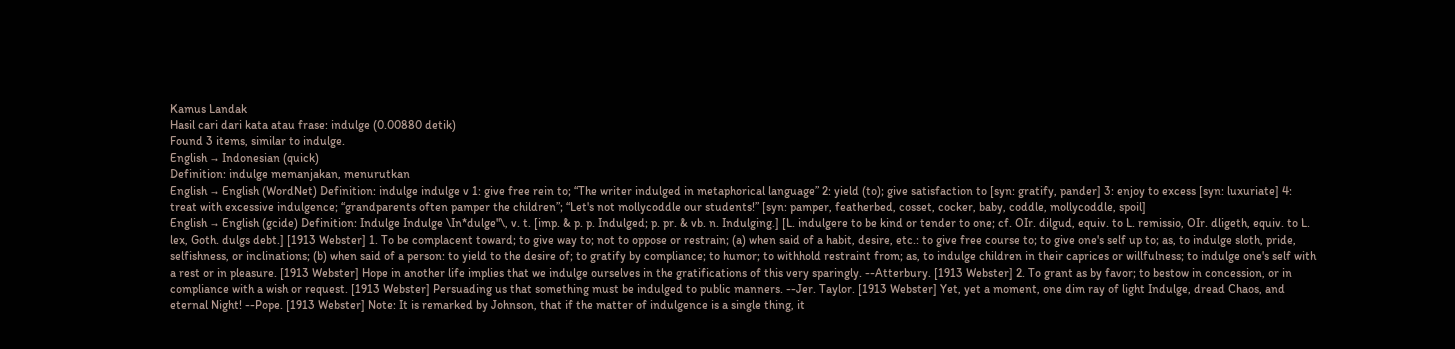Kamus Landak
Hasil cari dari kata atau frase: indulge (0.00880 detik)
Found 3 items, similar to indulge.
English → Indonesian (quick)
Definition: indulge memanjakan, menurutkan
English → English (WordNet) Definition: indulge indulge v 1: give free rein to; “The writer indulged in metaphorical language” 2: yield (to); give satisfaction to [syn: gratify, pander] 3: enjoy to excess [syn: luxuriate] 4: treat with excessive indulgence; “grandparents often pamper the children”; “Let's not mollycoddle our students!” [syn: pamper, featherbed, cosset, cocker, baby, coddle, mollycoddle, spoil]
English → English (gcide) Definition: Indulge Indulge \In*dulge"\, v. t. [imp. & p. p. Indulged; p. pr. & vb. n. Indulging.] [L. indulgere to be kind or tender to one; cf. OIr. dilgud, equiv. to L. remissio, OIr. dligeth, equiv. to L. lex, Goth. dulgs debt.] [1913 Webster] 1. To be complacent toward; to give way to; not to oppose or restrain; (a) when said of a habit, desire, etc.: to give free course to; to give one's self up to; as, to indulge sloth, pride, selfishness, or inclinations; (b) when said of a person: to yield to the desire of; to gratify by compliance; to humor; to withhold restraint from; as, to indulge children in their caprices or willfulness; to indulge one's self with a rest or in pleasure. [1913 Webster] Hope in another life implies that we indulge ourselves in the gratifications of this very sparingly. --Atterbury. [1913 Webster] 2. To grant as by favor; to bestow in concession, or in compliance with a wish or request. [1913 Webster] Persuading us that something must be indulged to public manners. --Jer. Taylor. [1913 Webster] Yet, yet a moment, one dim ray of light Indulge, dread Chaos, and eternal Night! --Pope. [1913 Webster] Note: It is remarked by Johnson, that if the matter of indulgence is a single thing, it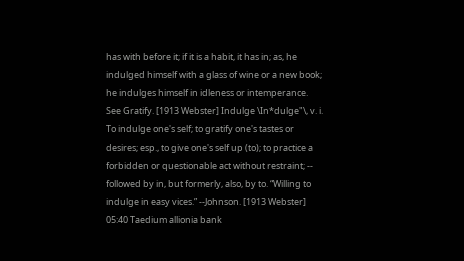has with before it; if it is a habit, it has in; as, he indulged himself with a glass of wine or a new book; he indulges himself in idleness or intemperance. See Gratify. [1913 Webster] Indulge \In*dulge"\, v. i. To indulge one's self; to gratify one's tastes or desires; esp., to give one's self up (to); to practice a forbidden or questionable act without restraint; -- followed by in, but formerly, also, by to. “Willing to indulge in easy vices.” --Johnson. [1913 Webster]
05:40 Taedium allionia bank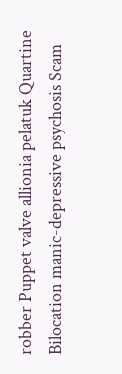robber Puppet valve allionia pelatuk Quartine Bilocation manic-depressive psychosis Scam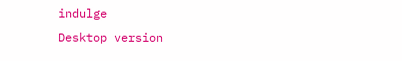indulge
Desktop version